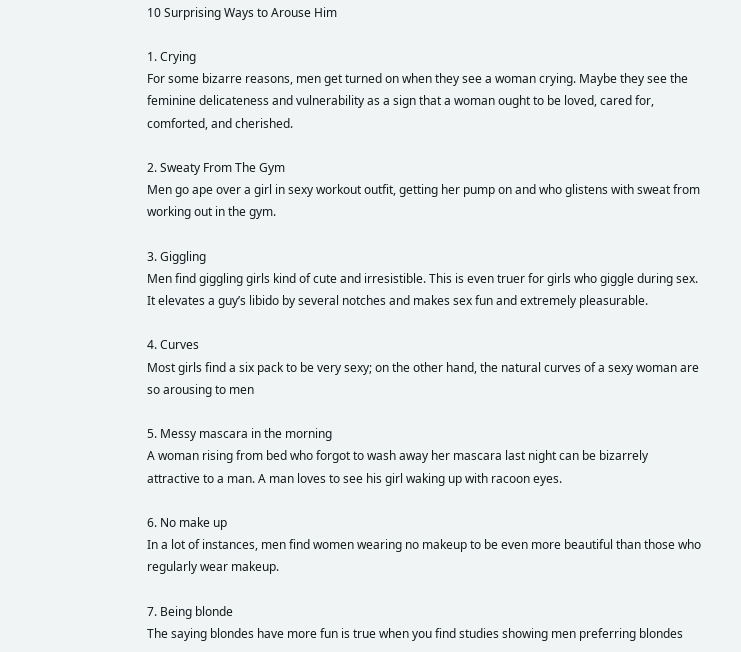10 Surprising Ways to Arouse Him

1. Crying
For some bizarre reasons, men get turned on when they see a woman crying. Maybe they see the feminine delicateness and vulnerability as a sign that a woman ought to be loved, cared for, comforted, and cherished.

2. Sweaty From The Gym
Men go ape over a girl in sexy workout outfit, getting her pump on and who glistens with sweat from working out in the gym.

3. Giggling
Men find giggling girls kind of cute and irresistible. This is even truer for girls who giggle during sex. It elevates a guy’s libido by several notches and makes sex fun and extremely pleasurable.

4. Curves
Most girls find a six pack to be very sexy; on the other hand, the natural curves of a sexy woman are so arousing to men

5. Messy mascara in the morning
A woman rising from bed who forgot to wash away her mascara last night can be bizarrely attractive to a man. A man loves to see his girl waking up with racoon eyes.

6. No make up
In a lot of instances, men find women wearing no makeup to be even more beautiful than those who regularly wear makeup.

7. Being blonde
The saying blondes have more fun is true when you find studies showing men preferring blondes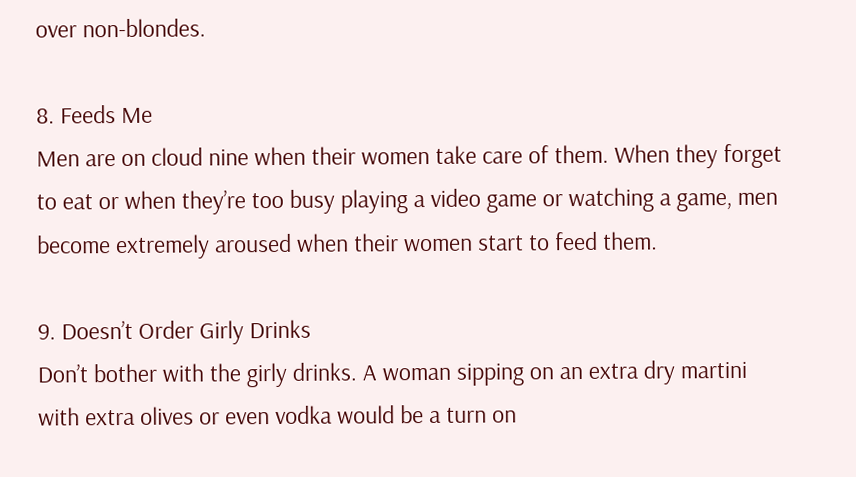over non-blondes.

8. Feeds Me
Men are on cloud nine when their women take care of them. When they forget to eat or when they’re too busy playing a video game or watching a game, men become extremely aroused when their women start to feed them.

9. Doesn’t Order Girly Drinks
Don’t bother with the girly drinks. A woman sipping on an extra dry martini with extra olives or even vodka would be a turn on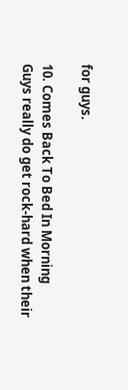for guys.

10. Comes Back To Bed In Morning
Guys really do get rock-hard when their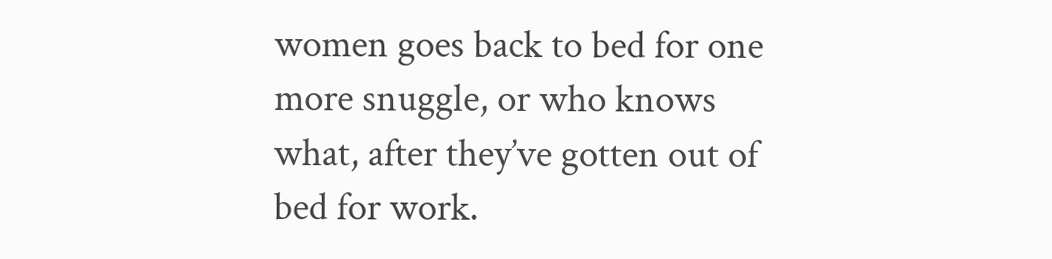women goes back to bed for one more snuggle, or who knows what, after they’ve gotten out of bed for work.